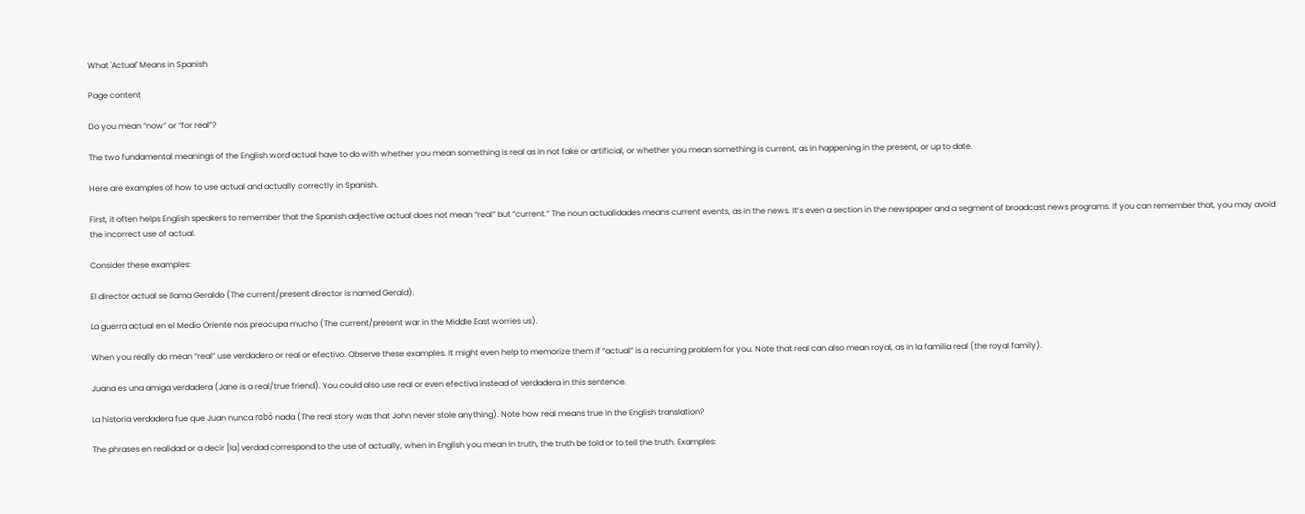What 'Actual' Means in Spanish

Page content

Do you mean “now” or “for real”?

The two fundamental meanings of the English word actual have to do with whether you mean something is real as in not fake or artificial, or whether you mean something is current, as in happening in the present, or up to date.

Here are examples of how to use actual and actually correctly in Spanish.

First, it often helps English speakers to remember that the Spanish adjective actual does not mean “real” but “current.” The noun actualidades means current events, as in the news. It’s even a section in the newspaper and a segment of broadcast news programs. If you can remember that, you may avoid the incorrect use of actual.

Consider these examples:

El director actual se llama Geraldo (The current/present director is named Gerald).

La guerra actual en el Medio Oriente nos preocupa mucho (The current/present war in the Middle East worries us).

When you really do mean “real” use verdadero or real or efectivo. Observe these examples. It might even help to memorize them if “actual” is a recurring problem for you. Note that real can also mean royal, as in la familia real (the royal family).

Juana es una amiga verdadera (Jane is a real/true friend). You could also use real or even efectiva instead of verdadera in this sentence.

La historia verdadera fue que Juan nunca robó nada (The real story was that John never stole anything). Note how real means true in the English translation?

The phrases en realidad or a decir [la] verdad correspond to the use of actually, when in English you mean in truth, the truth be told or to tell the truth. Examples: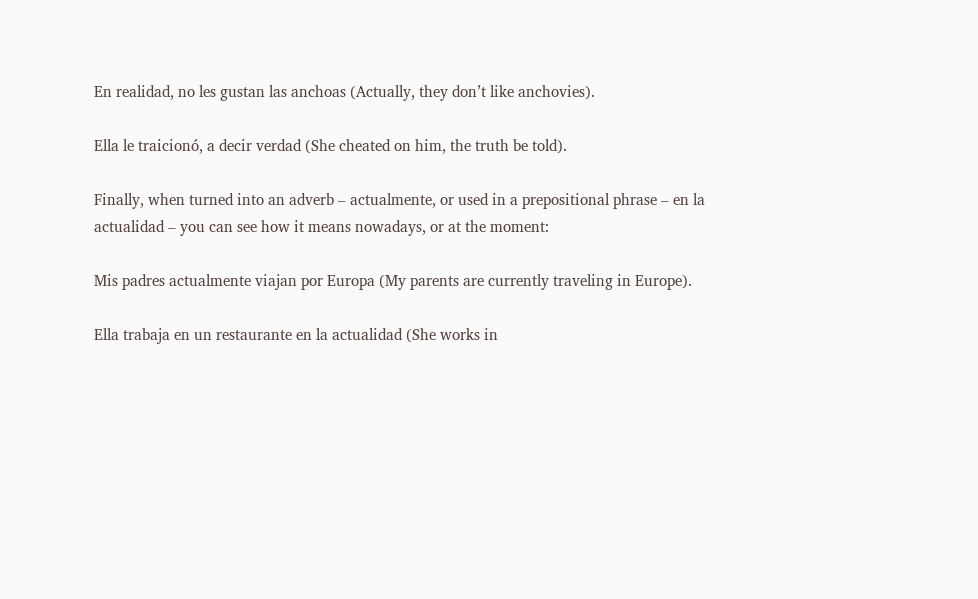En realidad, no les gustan las anchoas (Actually, they don’t like anchovies).

Ella le traicionó, a decir verdad (She cheated on him, the truth be told).

Finally, when turned into an adverb – actualmente, or used in a prepositional phrase – en la actualidad – you can see how it means nowadays, or at the moment:

Mis padres actualmente viajan por Europa (My parents are currently traveling in Europe).

Ella trabaja en un restaurante en la actualidad (She works in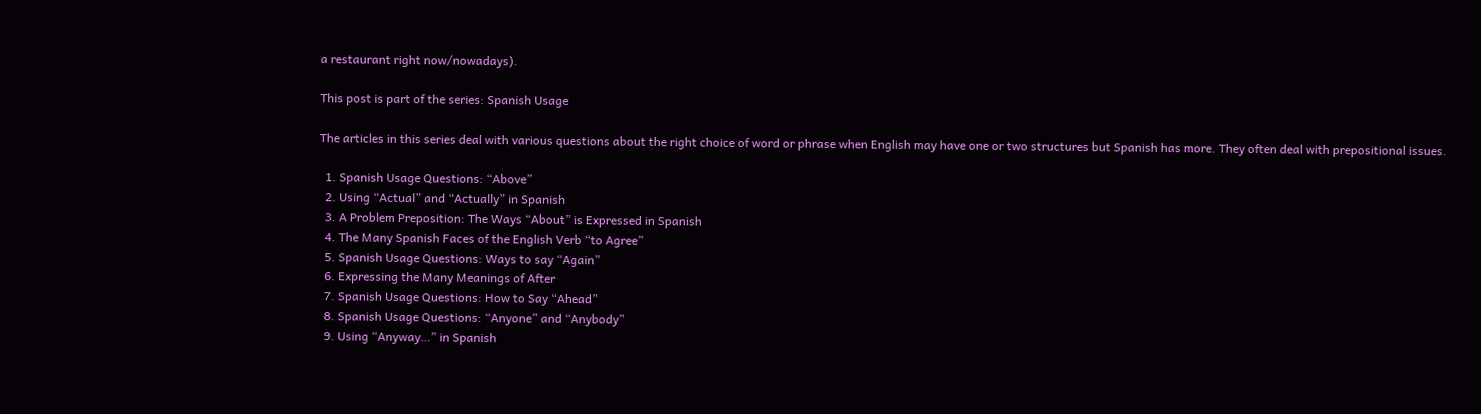a restaurant right now/nowadays).

This post is part of the series: Spanish Usage

The articles in this series deal with various questions about the right choice of word or phrase when English may have one or two structures but Spanish has more. They often deal with prepositional issues.

  1. Spanish Usage Questions: “Above”
  2. Using “Actual” and “Actually” in Spanish
  3. A Problem Preposition: The Ways “About” is Expressed in Spanish
  4. The Many Spanish Faces of the English Verb “to Agree”
  5. Spanish Usage Questions: Ways to say “Again”
  6. Expressing the Many Meanings of After
  7. Spanish Usage Questions: How to Say “Ahead”
  8. Spanish Usage Questions: “Anyone” and “Anybody”
  9. Using “Anyway…” in Spanish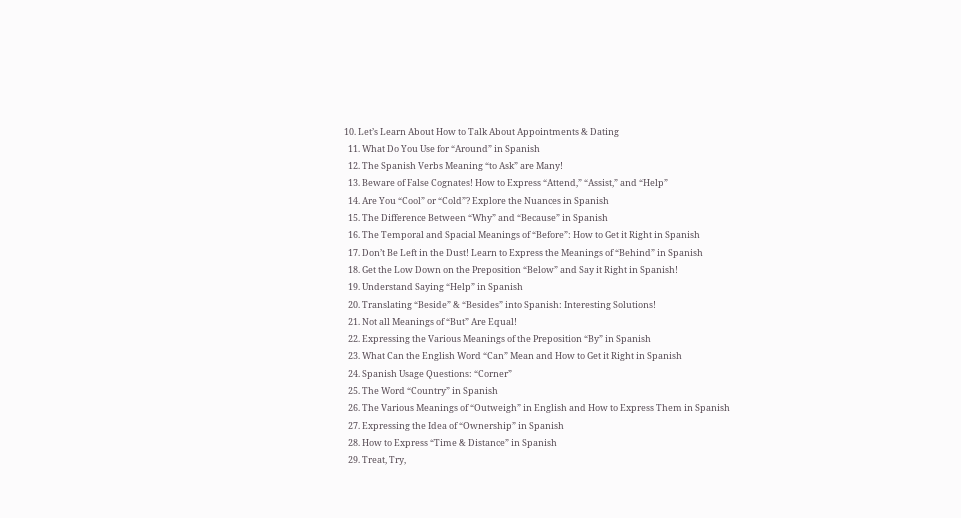10. Let’s Learn About How to Talk About Appointments & Dating
  11. What Do You Use for “Around” in Spanish
  12. The Spanish Verbs Meaning “to Ask” are Many!
  13. Beware of False Cognates! How to Express “Attend,” “Assist,” and “Help”
  14. Are You “Cool” or “Cold”? Explore the Nuances in Spanish
  15. The Difference Between “Why” and “Because” in Spanish
  16. The Temporal and Spacial Meanings of “Before”: How to Get it Right in Spanish
  17. Don’t Be Left in the Dust! Learn to Express the Meanings of “Behind” in Spanish
  18. Get the Low Down on the Preposition “Below” and Say it Right in Spanish!
  19. Understand Saying “Help” in Spanish
  20. Translating “Beside” & “Besides” into Spanish: Interesting Solutions!
  21. Not all Meanings of “But” Are Equal!
  22. Expressing the Various Meanings of the Preposition “By” in Spanish
  23. What Can the English Word “Can” Mean and How to Get it Right in Spanish
  24. Spanish Usage Questions: “Corner”
  25. The Word “Country” in Spanish
  26. The Various Meanings of “Outweigh” in English and How to Express Them in Spanish
  27. Expressing the Idea of “Ownership” in Spanish
  28. How to Express “Time & Distance” in Spanish
  29. Treat, Try,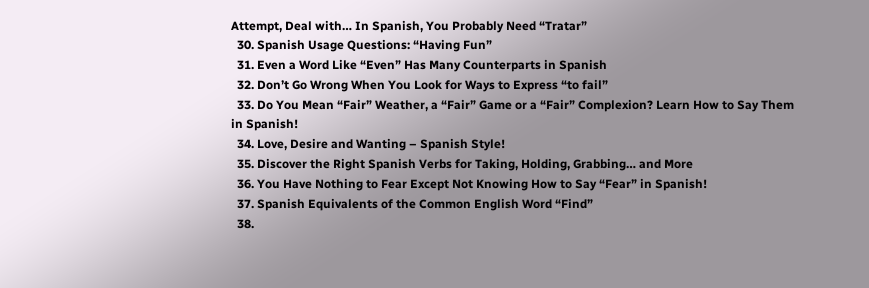Attempt, Deal with… In Spanish, You Probably Need “Tratar”
  30. Spanish Usage Questions: “Having Fun”
  31. Even a Word Like “Even” Has Many Counterparts in Spanish
  32. Don’t Go Wrong When You Look for Ways to Express “to fail”
  33. Do You Mean “Fair” Weather, a “Fair” Game or a “Fair” Complexion? Learn How to Say Them in Spanish!
  34. Love, Desire and Wanting – Spanish Style!
  35. Discover the Right Spanish Verbs for Taking, Holding, Grabbing… and More
  36. You Have Nothing to Fear Except Not Knowing How to Say “Fear” in Spanish!
  37. Spanish Equivalents of the Common English Word “Find”
  38.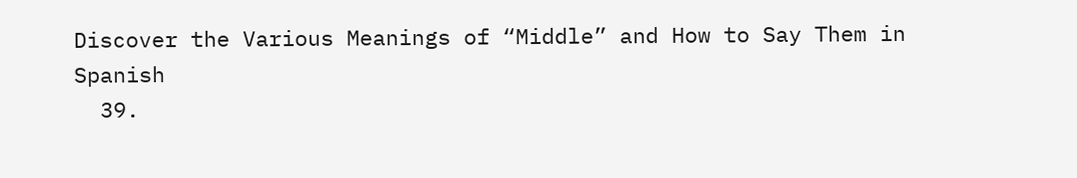Discover the Various Meanings of “Middle” and How to Say Them in Spanish
  39.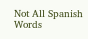Not All Spanish Words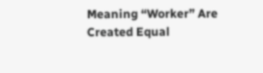Meaning “Worker” Are Created Equal